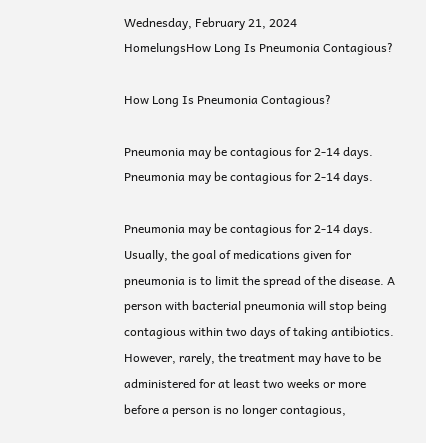Wednesday, February 21, 2024
HomelungsHow Long Is Pneumonia Contagious?

How Long Is Pneumonia Contagious?

Pneumonia may be contagious for 2-14 days. Pneumonia may be contagious for 2-14 days.

Pneumonia may be contagious for 2-14 days. Usually, the goal of medications given for pneumonia is to limit the spread of the disease. A person with bacterial pneumonia will stop being contagious within two days of taking antibiotics. However, rarely, the treatment may have to be administered for at least two weeks or more before a person is no longer contagious,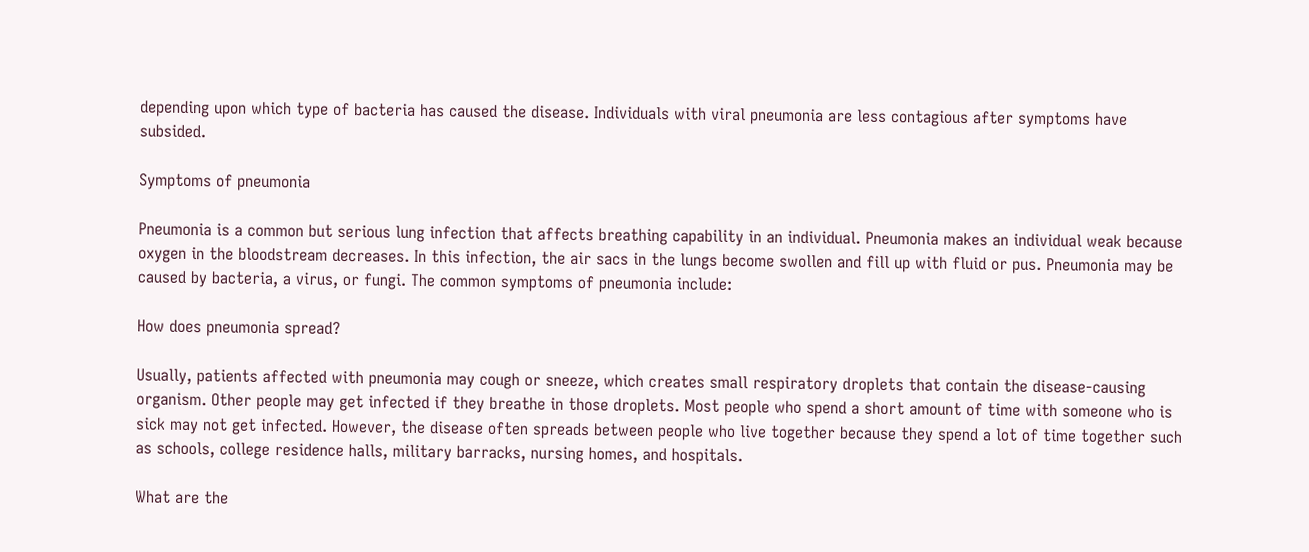depending upon which type of bacteria has caused the disease. Individuals with viral pneumonia are less contagious after symptoms have subsided.

Symptoms of pneumonia

Pneumonia is a common but serious lung infection that affects breathing capability in an individual. Pneumonia makes an individual weak because oxygen in the bloodstream decreases. In this infection, the air sacs in the lungs become swollen and fill up with fluid or pus. Pneumonia may be caused by bacteria, a virus, or fungi. The common symptoms of pneumonia include:

How does pneumonia spread?

Usually, patients affected with pneumonia may cough or sneeze, which creates small respiratory droplets that contain the disease-causing organism. Other people may get infected if they breathe in those droplets. Most people who spend a short amount of time with someone who is sick may not get infected. However, the disease often spreads between people who live together because they spend a lot of time together such as schools, college residence halls, military barracks, nursing homes, and hospitals.

What are the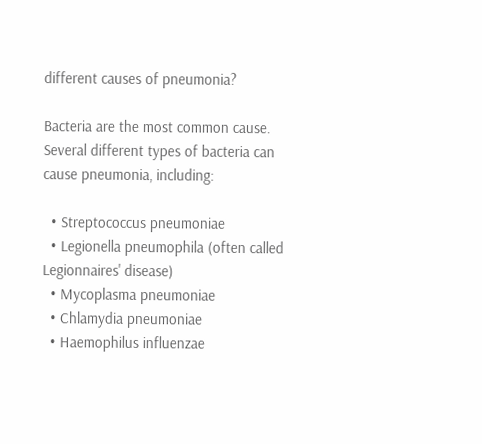different causes of pneumonia?

Bacteria are the most common cause. Several different types of bacteria can cause pneumonia, including:

  • Streptococcus pneumoniae
  • Legionella pneumophila (often called Legionnaires' disease)
  • Mycoplasma pneumoniae
  • Chlamydia pneumoniae
  • Haemophilus influenzae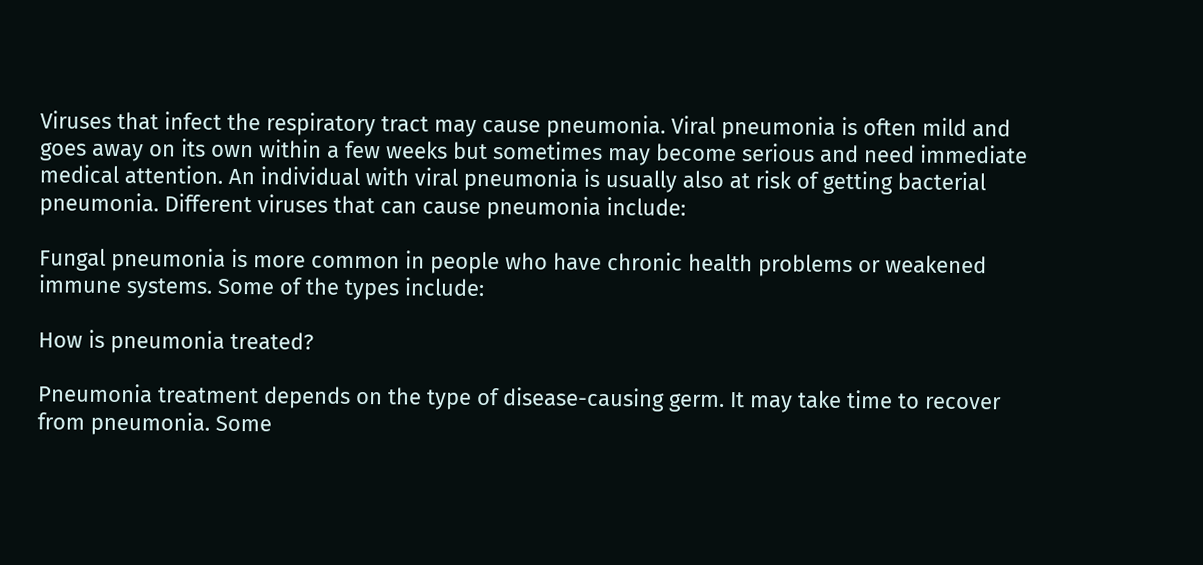Viruses that infect the respiratory tract may cause pneumonia. Viral pneumonia is often mild and goes away on its own within a few weeks but sometimes may become serious and need immediate medical attention. An individual with viral pneumonia is usually also at risk of getting bacterial pneumonia. Different viruses that can cause pneumonia include:

Fungal pneumonia is more common in people who have chronic health problems or weakened immune systems. Some of the types include:

How is pneumonia treated?

Pneumonia treatment depends on the type of disease-causing germ. It may take time to recover from pneumonia. Some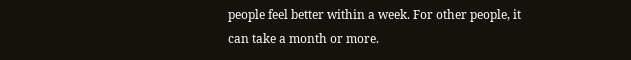people feel better within a week. For other people, it can take a month or more.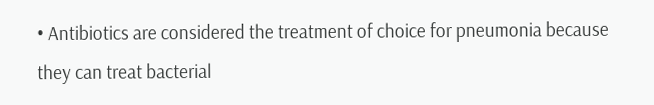• Antibiotics are considered the treatment of choice for pneumonia because they can treat bacterial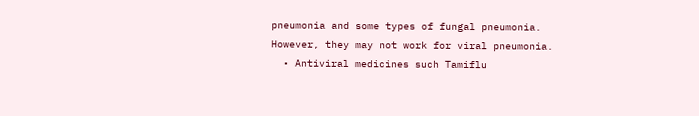pneumonia and some types of fungal pneumonia. However, they may not work for viral pneumonia.
  • Antiviral medicines such Tamiflu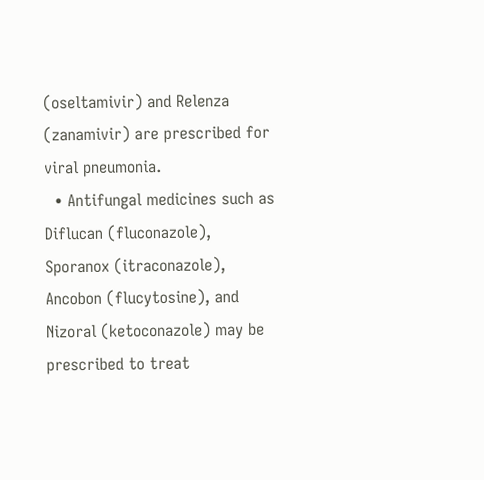(oseltamivir) and Relenza (zanamivir) are prescribed for viral pneumonia.
  • Antifungal medicines such as Diflucan (fluconazole), Sporanox (itraconazole), Ancobon (flucytosine), and Nizoral (ketoconazole) may be prescribed to treat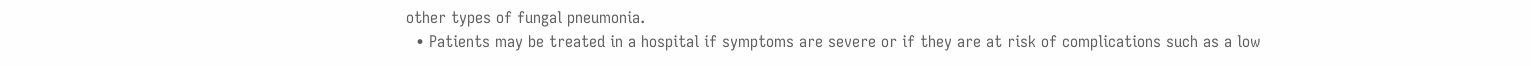other types of fungal pneumonia.
  • Patients may be treated in a hospital if symptoms are severe or if they are at risk of complications such as a low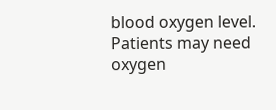blood oxygen level. Patients may need oxygen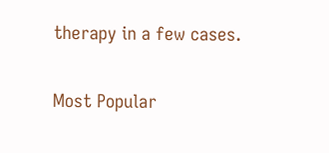therapy in a few cases.

Most Popular